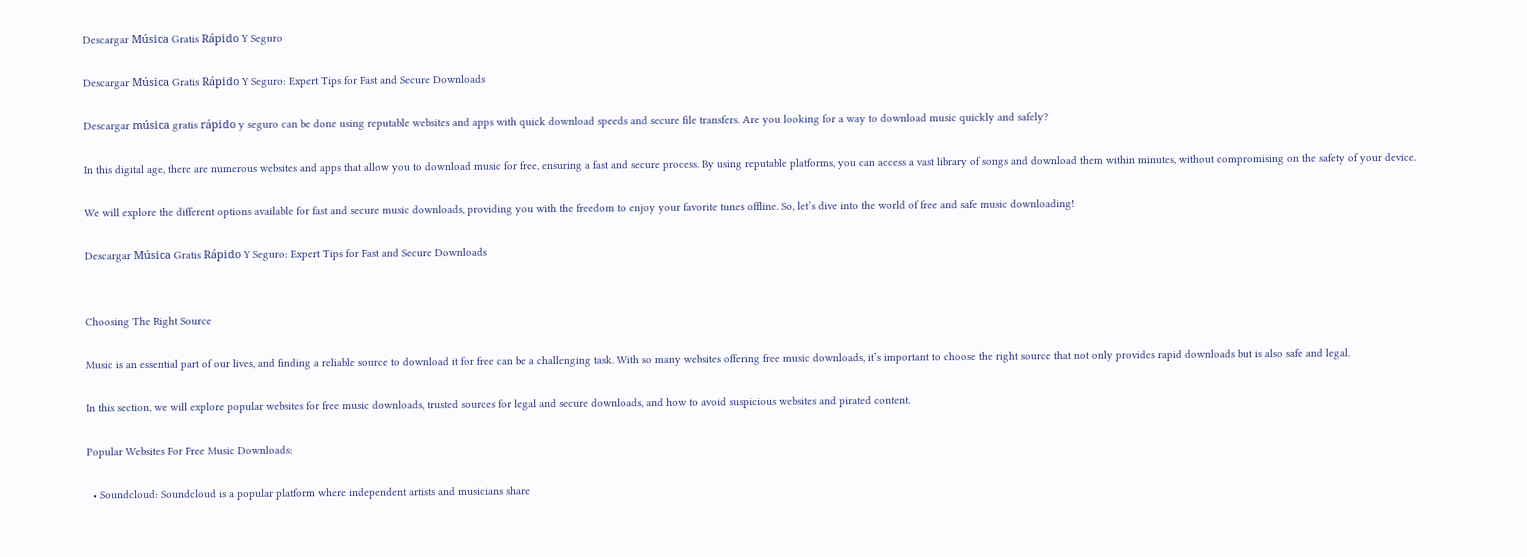Descargar Música Gratis Rápido Y Seguro

Descargar Música Gratis Rápido Y Seguro: Expert Tips for Fast and Secure Downloads

Descargar música gratis rápido y seguro can be done using reputable websites and apps with quick download speeds and secure file transfers. Are you looking for a way to download music quickly and safely?

In this digital age, there are numerous websites and apps that allow you to download music for free, ensuring a fast and secure process. By using reputable platforms, you can access a vast library of songs and download them within minutes, without compromising on the safety of your device.

We will explore the different options available for fast and secure music downloads, providing you with the freedom to enjoy your favorite tunes offline. So, let’s dive into the world of free and safe music downloading!

Descargar Música Gratis Rápido Y Seguro: Expert Tips for Fast and Secure Downloads


Choosing The Right Source

Music is an essential part of our lives, and finding a reliable source to download it for free can be a challenging task. With so many websites offering free music downloads, it’s important to choose the right source that not only provides rapid downloads but is also safe and legal.

In this section, we will explore popular websites for free music downloads, trusted sources for legal and secure downloads, and how to avoid suspicious websites and pirated content.

Popular Websites For Free Music Downloads:

  • Soundcloud: Soundcloud is a popular platform where independent artists and musicians share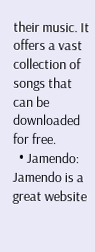their music. It offers a vast collection of songs that can be downloaded for free.
  • Jamendo: Jamendo is a great website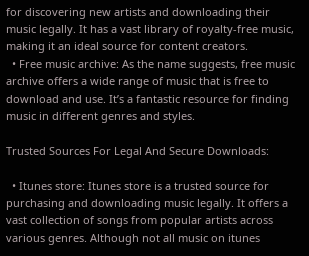for discovering new artists and downloading their music legally. It has a vast library of royalty-free music, making it an ideal source for content creators.
  • Free music archive: As the name suggests, free music archive offers a wide range of music that is free to download and use. It’s a fantastic resource for finding music in different genres and styles.

Trusted Sources For Legal And Secure Downloads:

  • Itunes store: Itunes store is a trusted source for purchasing and downloading music legally. It offers a vast collection of songs from popular artists across various genres. Although not all music on itunes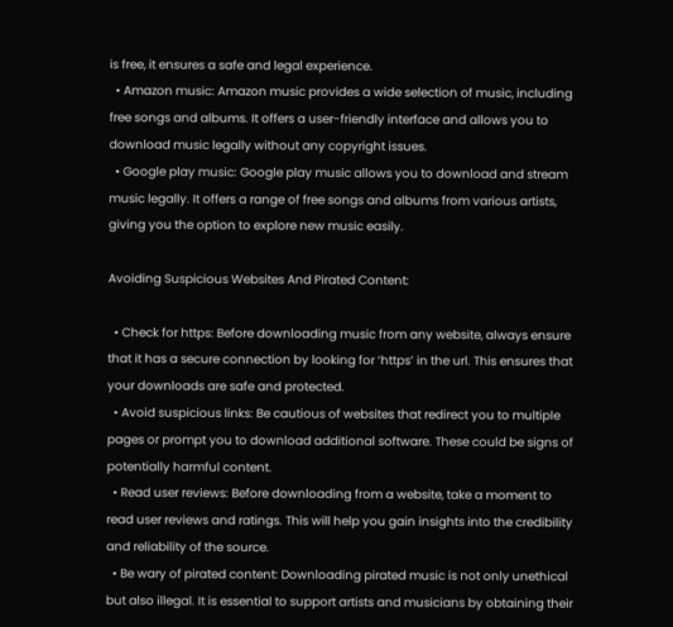is free, it ensures a safe and legal experience.
  • Amazon music: Amazon music provides a wide selection of music, including free songs and albums. It offers a user-friendly interface and allows you to download music legally without any copyright issues.
  • Google play music: Google play music allows you to download and stream music legally. It offers a range of free songs and albums from various artists, giving you the option to explore new music easily.

Avoiding Suspicious Websites And Pirated Content:

  • Check for https: Before downloading music from any website, always ensure that it has a secure connection by looking for ‘https’ in the url. This ensures that your downloads are safe and protected.
  • Avoid suspicious links: Be cautious of websites that redirect you to multiple pages or prompt you to download additional software. These could be signs of potentially harmful content.
  • Read user reviews: Before downloading from a website, take a moment to read user reviews and ratings. This will help you gain insights into the credibility and reliability of the source.
  • Be wary of pirated content: Downloading pirated music is not only unethical but also illegal. It is essential to support artists and musicians by obtaining their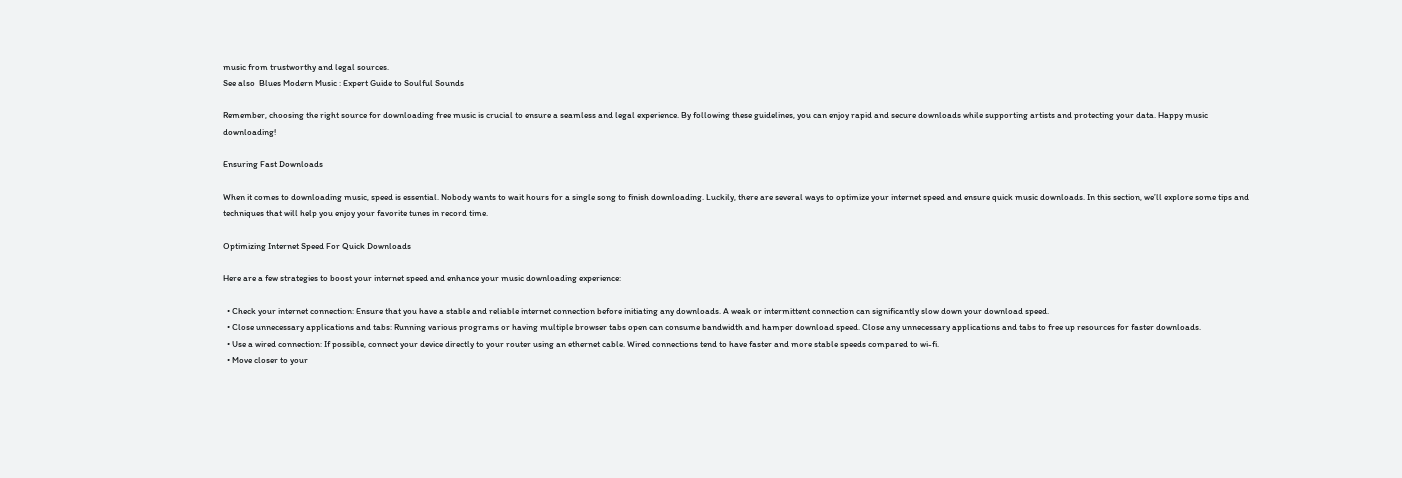music from trustworthy and legal sources.
See also  Blues Modern Music : Expert Guide to Soulful Sounds

Remember, choosing the right source for downloading free music is crucial to ensure a seamless and legal experience. By following these guidelines, you can enjoy rapid and secure downloads while supporting artists and protecting your data. Happy music downloading!

Ensuring Fast Downloads

When it comes to downloading music, speed is essential. Nobody wants to wait hours for a single song to finish downloading. Luckily, there are several ways to optimize your internet speed and ensure quick music downloads. In this section, we’ll explore some tips and techniques that will help you enjoy your favorite tunes in record time.

Optimizing Internet Speed For Quick Downloads

Here are a few strategies to boost your internet speed and enhance your music downloading experience:

  • Check your internet connection: Ensure that you have a stable and reliable internet connection before initiating any downloads. A weak or intermittent connection can significantly slow down your download speed.
  • Close unnecessary applications and tabs: Running various programs or having multiple browser tabs open can consume bandwidth and hamper download speed. Close any unnecessary applications and tabs to free up resources for faster downloads.
  • Use a wired connection: If possible, connect your device directly to your router using an ethernet cable. Wired connections tend to have faster and more stable speeds compared to wi-fi.
  • Move closer to your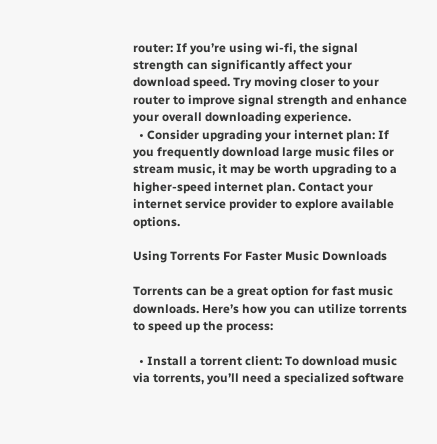router: If you’re using wi-fi, the signal strength can significantly affect your download speed. Try moving closer to your router to improve signal strength and enhance your overall downloading experience.
  • Consider upgrading your internet plan: If you frequently download large music files or stream music, it may be worth upgrading to a higher-speed internet plan. Contact your internet service provider to explore available options.

Using Torrents For Faster Music Downloads

Torrents can be a great option for fast music downloads. Here’s how you can utilize torrents to speed up the process:

  • Install a torrent client: To download music via torrents, you’ll need a specialized software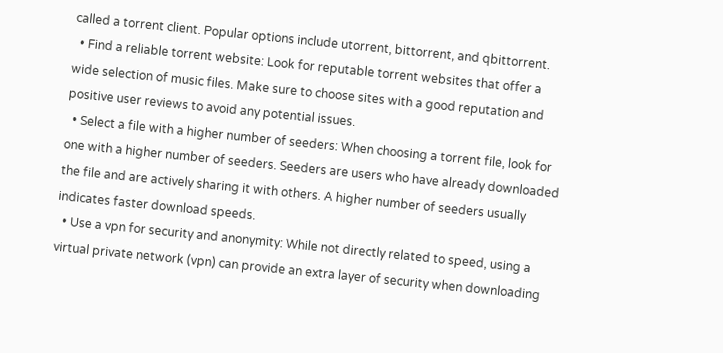called a torrent client. Popular options include utorrent, bittorrent, and qbittorrent.
  • Find a reliable torrent website: Look for reputable torrent websites that offer a wide selection of music files. Make sure to choose sites with a good reputation and positive user reviews to avoid any potential issues.
  • Select a file with a higher number of seeders: When choosing a torrent file, look for one with a higher number of seeders. Seeders are users who have already downloaded the file and are actively sharing it with others. A higher number of seeders usually indicates faster download speeds.
  • Use a vpn for security and anonymity: While not directly related to speed, using a virtual private network (vpn) can provide an extra layer of security when downloading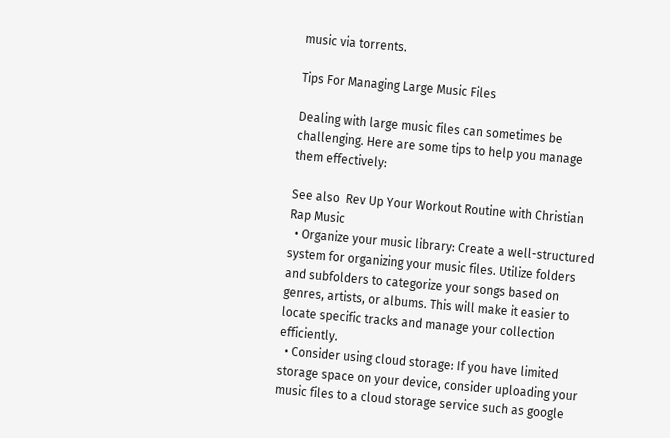music via torrents.

Tips For Managing Large Music Files

Dealing with large music files can sometimes be challenging. Here are some tips to help you manage them effectively:

See also  Rev Up Your Workout Routine with Christian Rap Music
  • Organize your music library: Create a well-structured system for organizing your music files. Utilize folders and subfolders to categorize your songs based on genres, artists, or albums. This will make it easier to locate specific tracks and manage your collection efficiently.
  • Consider using cloud storage: If you have limited storage space on your device, consider uploading your music files to a cloud storage service such as google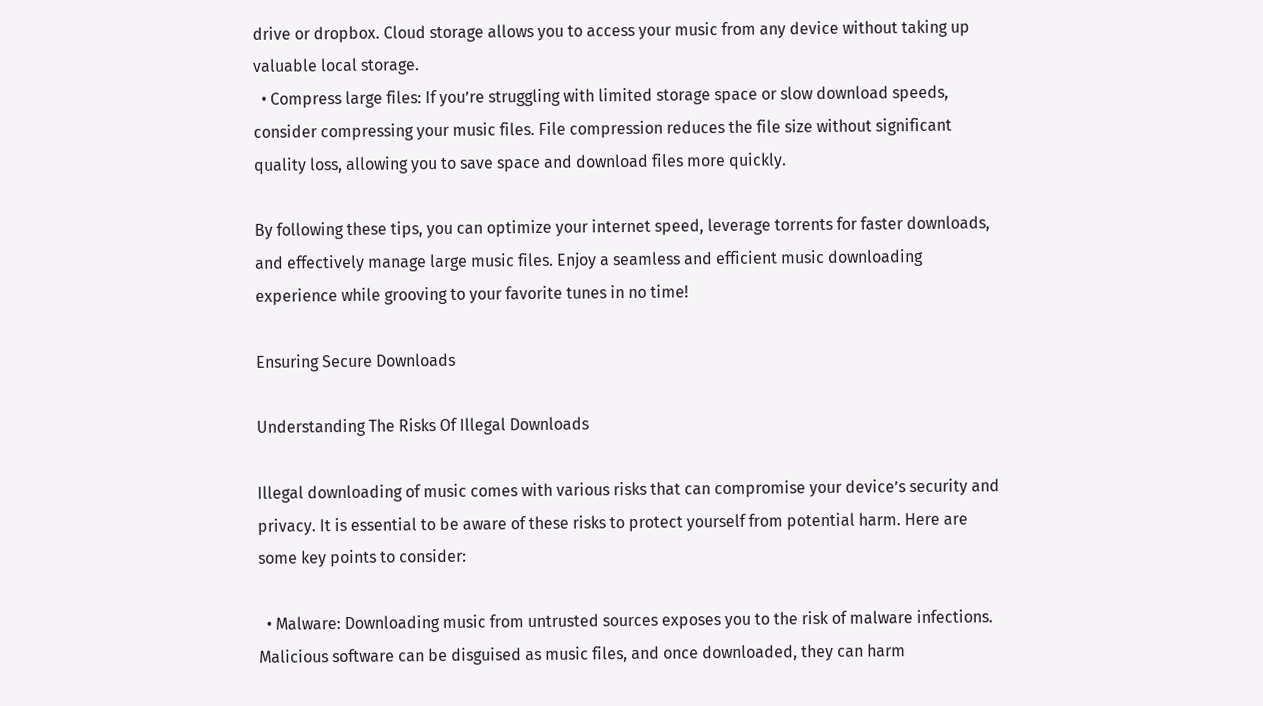drive or dropbox. Cloud storage allows you to access your music from any device without taking up valuable local storage.
  • Compress large files: If you’re struggling with limited storage space or slow download speeds, consider compressing your music files. File compression reduces the file size without significant quality loss, allowing you to save space and download files more quickly.

By following these tips, you can optimize your internet speed, leverage torrents for faster downloads, and effectively manage large music files. Enjoy a seamless and efficient music downloading experience while grooving to your favorite tunes in no time!

Ensuring Secure Downloads

Understanding The Risks Of Illegal Downloads

Illegal downloading of music comes with various risks that can compromise your device’s security and privacy. It is essential to be aware of these risks to protect yourself from potential harm. Here are some key points to consider:

  • Malware: Downloading music from untrusted sources exposes you to the risk of malware infections. Malicious software can be disguised as music files, and once downloaded, they can harm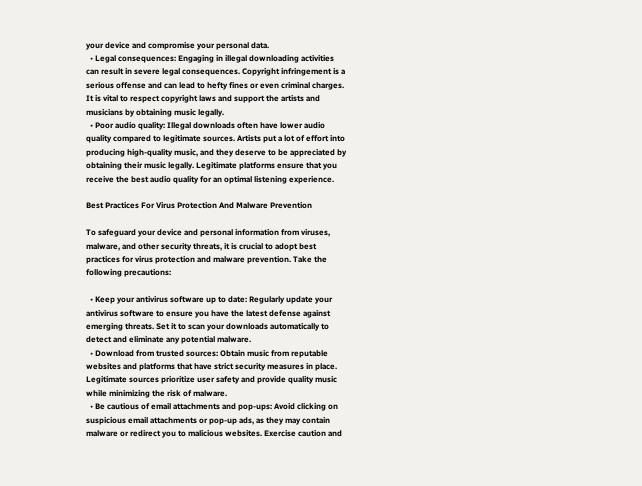your device and compromise your personal data.
  • Legal consequences: Engaging in illegal downloading activities can result in severe legal consequences. Copyright infringement is a serious offense and can lead to hefty fines or even criminal charges. It is vital to respect copyright laws and support the artists and musicians by obtaining music legally.
  • Poor audio quality: Illegal downloads often have lower audio quality compared to legitimate sources. Artists put a lot of effort into producing high-quality music, and they deserve to be appreciated by obtaining their music legally. Legitimate platforms ensure that you receive the best audio quality for an optimal listening experience.

Best Practices For Virus Protection And Malware Prevention

To safeguard your device and personal information from viruses, malware, and other security threats, it is crucial to adopt best practices for virus protection and malware prevention. Take the following precautions:

  • Keep your antivirus software up to date: Regularly update your antivirus software to ensure you have the latest defense against emerging threats. Set it to scan your downloads automatically to detect and eliminate any potential malware.
  • Download from trusted sources: Obtain music from reputable websites and platforms that have strict security measures in place. Legitimate sources prioritize user safety and provide quality music while minimizing the risk of malware.
  • Be cautious of email attachments and pop-ups: Avoid clicking on suspicious email attachments or pop-up ads, as they may contain malware or redirect you to malicious websites. Exercise caution and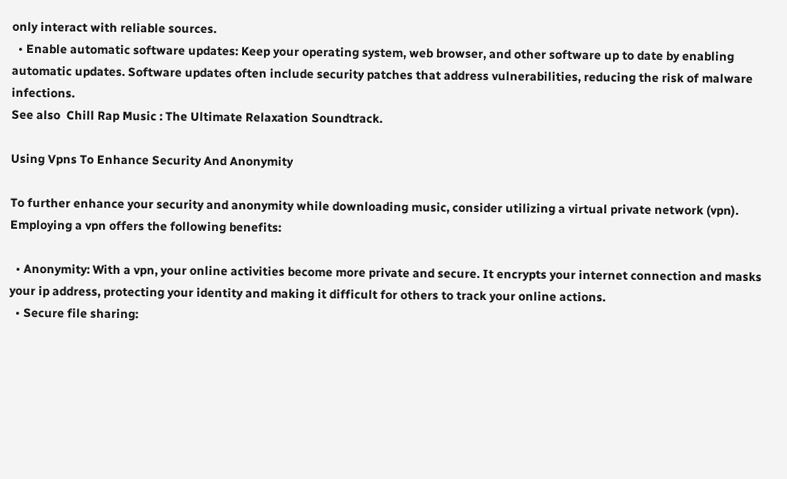only interact with reliable sources.
  • Enable automatic software updates: Keep your operating system, web browser, and other software up to date by enabling automatic updates. Software updates often include security patches that address vulnerabilities, reducing the risk of malware infections.
See also  Chill Rap Music : The Ultimate Relaxation Soundtrack.

Using Vpns To Enhance Security And Anonymity

To further enhance your security and anonymity while downloading music, consider utilizing a virtual private network (vpn). Employing a vpn offers the following benefits:

  • Anonymity: With a vpn, your online activities become more private and secure. It encrypts your internet connection and masks your ip address, protecting your identity and making it difficult for others to track your online actions.
  • Secure file sharing: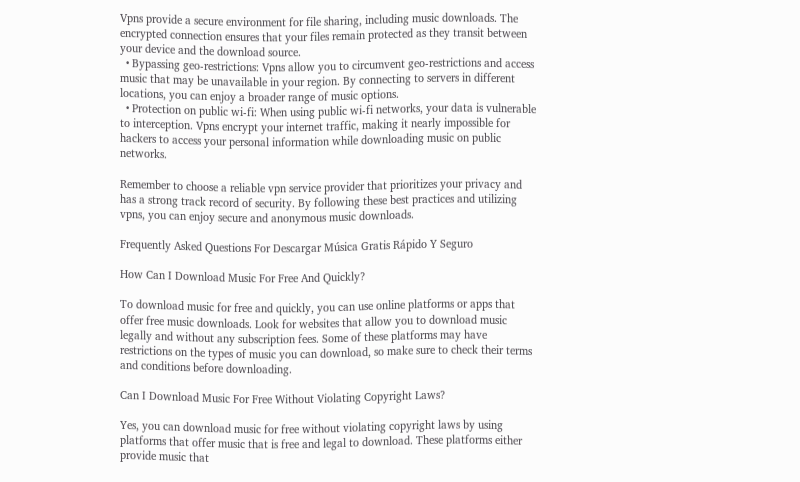Vpns provide a secure environment for file sharing, including music downloads. The encrypted connection ensures that your files remain protected as they transit between your device and the download source.
  • Bypassing geo-restrictions: Vpns allow you to circumvent geo-restrictions and access music that may be unavailable in your region. By connecting to servers in different locations, you can enjoy a broader range of music options.
  • Protection on public wi-fi: When using public wi-fi networks, your data is vulnerable to interception. Vpns encrypt your internet traffic, making it nearly impossible for hackers to access your personal information while downloading music on public networks.

Remember to choose a reliable vpn service provider that prioritizes your privacy and has a strong track record of security. By following these best practices and utilizing vpns, you can enjoy secure and anonymous music downloads.

Frequently Asked Questions For Descargar Música Gratis Rápido Y Seguro

How Can I Download Music For Free And Quickly?

To download music for free and quickly, you can use online platforms or apps that offer free music downloads. Look for websites that allow you to download music legally and without any subscription fees. Some of these platforms may have restrictions on the types of music you can download, so make sure to check their terms and conditions before downloading.

Can I Download Music For Free Without Violating Copyright Laws?

Yes, you can download music for free without violating copyright laws by using platforms that offer music that is free and legal to download. These platforms either provide music that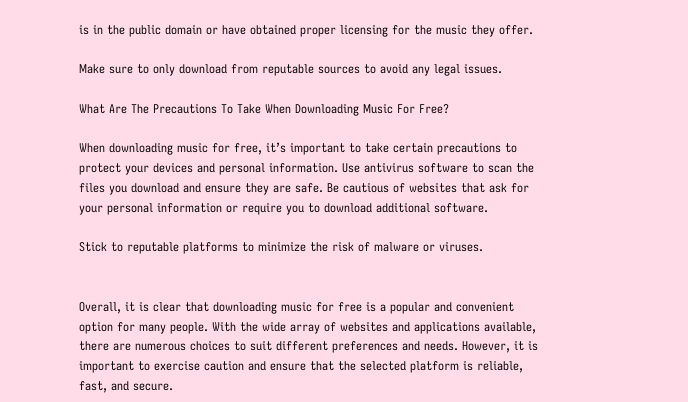is in the public domain or have obtained proper licensing for the music they offer.

Make sure to only download from reputable sources to avoid any legal issues.

What Are The Precautions To Take When Downloading Music For Free?

When downloading music for free, it’s important to take certain precautions to protect your devices and personal information. Use antivirus software to scan the files you download and ensure they are safe. Be cautious of websites that ask for your personal information or require you to download additional software.

Stick to reputable platforms to minimize the risk of malware or viruses.


Overall, it is clear that downloading music for free is a popular and convenient option for many people. With the wide array of websites and applications available, there are numerous choices to suit different preferences and needs. However, it is important to exercise caution and ensure that the selected platform is reliable, fast, and secure.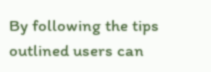By following the tips outlined users can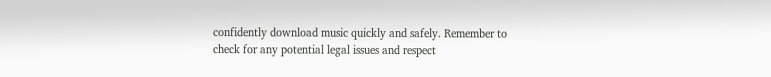confidently download music quickly and safely. Remember to check for any potential legal issues and respect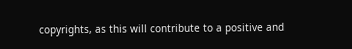copyrights, as this will contribute to a positive and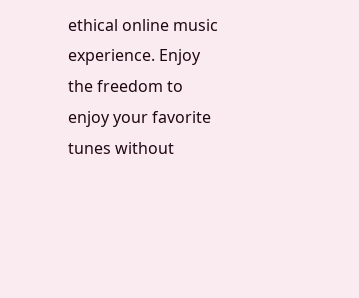ethical online music experience. Enjoy the freedom to enjoy your favorite tunes without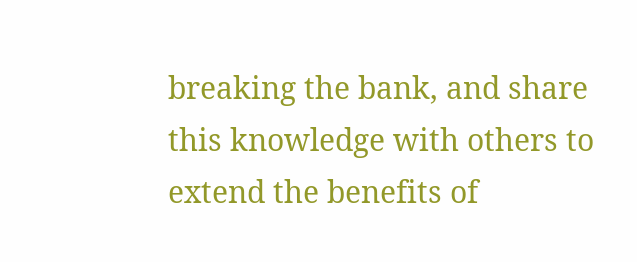breaking the bank, and share this knowledge with others to extend the benefits of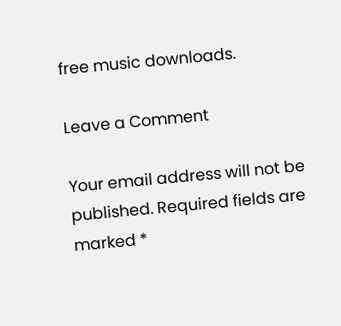free music downloads.

Leave a Comment

Your email address will not be published. Required fields are marked *